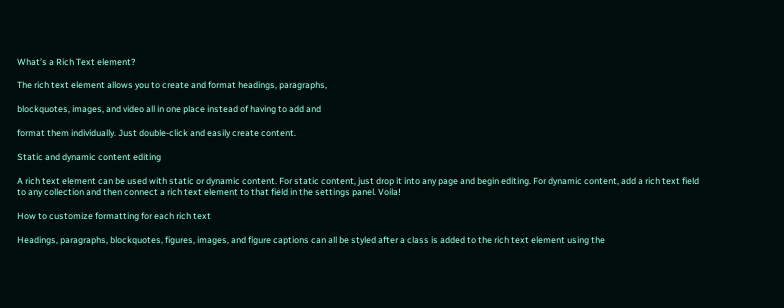What’s a Rich Text element?

The rich text element allows you to create and format headings, paragraphs,

blockquotes, images, and video all in one place instead of having to add and

format them individually. Just double-click and easily create content.

Static and dynamic content editing

A rich text element can be used with static or dynamic content. For static content, just drop it into any page and begin editing. For dynamic content, add a rich text field to any collection and then connect a rich text element to that field in the settings panel. Voila!

How to customize formatting for each rich text

Headings, paragraphs, blockquotes, figures, images, and figure captions can all be styled after a class is added to the rich text element using the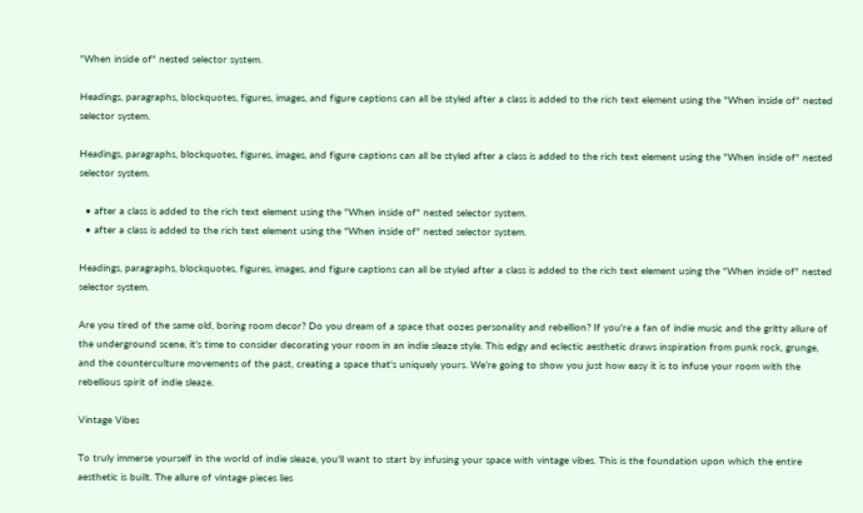"When inside of" nested selector system.

Headings, paragraphs, blockquotes, figures, images, and figure captions can all be styled after a class is added to the rich text element using the "When inside of" nested selector system.

Headings, paragraphs, blockquotes, figures, images, and figure captions can all be styled after a class is added to the rich text element using the "When inside of" nested selector system.

  • after a class is added to the rich text element using the "When inside of" nested selector system.
  • after a class is added to the rich text element using the "When inside of" nested selector system.

Headings, paragraphs, blockquotes, figures, images, and figure captions can all be styled after a class is added to the rich text element using the "When inside of" nested selector system.

Are you tired of the same old, boring room decor? Do you dream of a space that oozes personality and rebellion? If you're a fan of indie music and the gritty allure of the underground scene, it's time to consider decorating your room in an indie sleaze style. This edgy and eclectic aesthetic draws inspiration from punk rock, grunge, and the counterculture movements of the past, creating a space that's uniquely yours. We’re going to show you just how easy it is to infuse your room with the rebellious spirit of indie sleaze.

Vintage Vibes

To truly immerse yourself in the world of indie sleaze, you'll want to start by infusing your space with vintage vibes. This is the foundation upon which the entire aesthetic is built. The allure of vintage pieces lies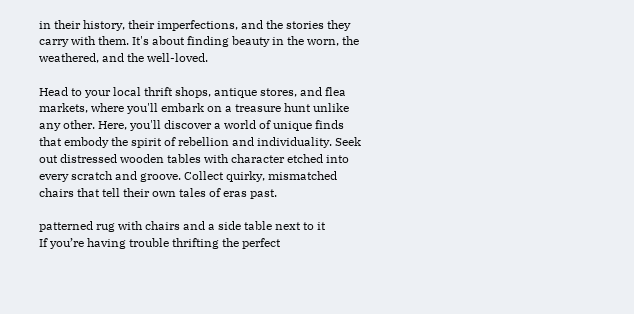in their history, their imperfections, and the stories they carry with them. It's about finding beauty in the worn, the weathered, and the well-loved.

Head to your local thrift shops, antique stores, and flea markets, where you'll embark on a treasure hunt unlike any other. Here, you'll discover a world of unique finds that embody the spirit of rebellion and individuality. Seek out distressed wooden tables with character etched into every scratch and groove. Collect quirky, mismatched chairs that tell their own tales of eras past.

patterned rug with chairs and a side table next to it
If you’re having trouble thrifting the perfect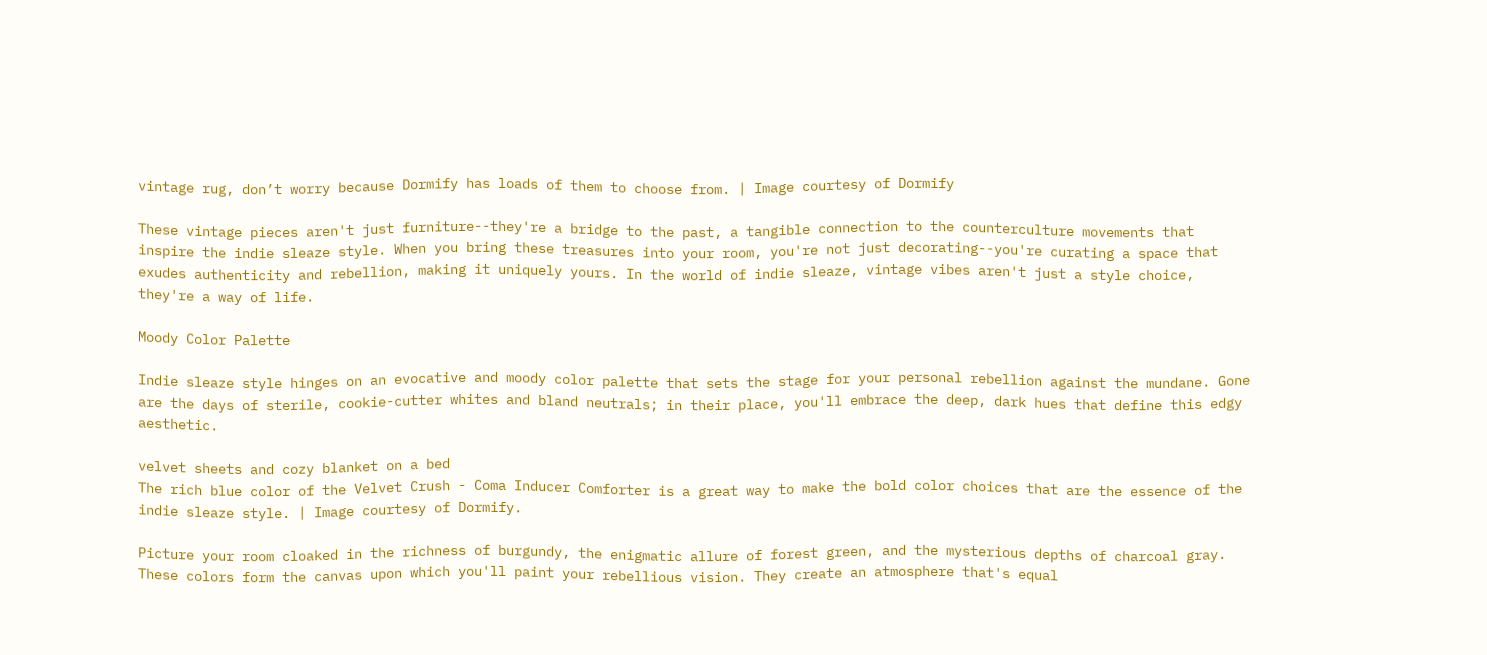vintage rug, don’t worry because Dormify has loads of them to choose from. | Image courtesy of Dormify

These vintage pieces aren't just furniture--they're a bridge to the past, a tangible connection to the counterculture movements that inspire the indie sleaze style. When you bring these treasures into your room, you're not just decorating--you're curating a space that exudes authenticity and rebellion, making it uniquely yours. In the world of indie sleaze, vintage vibes aren't just a style choice, they're a way of life.

Moody Color Palette

Indie sleaze style hinges on an evocative and moody color palette that sets the stage for your personal rebellion against the mundane. Gone are the days of sterile, cookie-cutter whites and bland neutrals; in their place, you'll embrace the deep, dark hues that define this edgy aesthetic.

velvet sheets and cozy blanket on a bed
The rich blue color of the Velvet Crush - Coma Inducer Comforter is a great way to make the bold color choices that are the essence of the indie sleaze style. | Image courtesy of Dormify.

Picture your room cloaked in the richness of burgundy, the enigmatic allure of forest green, and the mysterious depths of charcoal gray. These colors form the canvas upon which you'll paint your rebellious vision. They create an atmosphere that's equal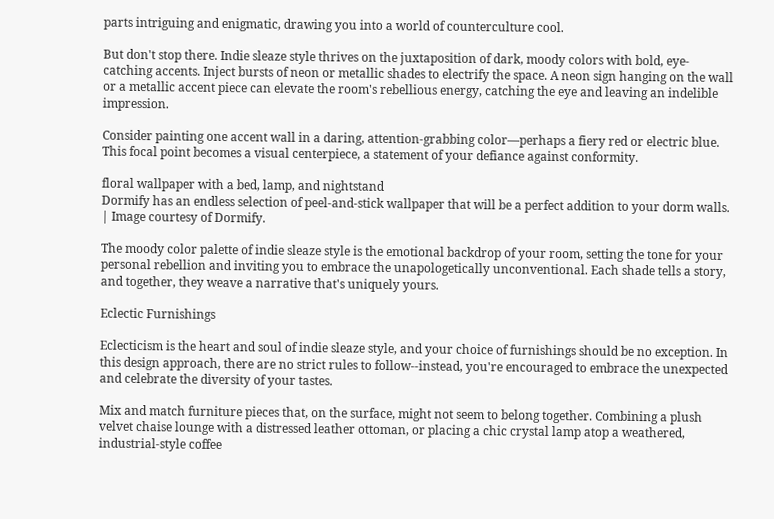parts intriguing and enigmatic, drawing you into a world of counterculture cool.

But don't stop there. Indie sleaze style thrives on the juxtaposition of dark, moody colors with bold, eye-catching accents. Inject bursts of neon or metallic shades to electrify the space. A neon sign hanging on the wall or a metallic accent piece can elevate the room's rebellious energy, catching the eye and leaving an indelible impression.

Consider painting one accent wall in a daring, attention-grabbing color—perhaps a fiery red or electric blue. This focal point becomes a visual centerpiece, a statement of your defiance against conformity.

floral wallpaper with a bed, lamp, and nightstand
Dormify has an endless selection of peel-and-stick wallpaper that will be a perfect addition to your dorm walls. | Image courtesy of Dormify.

The moody color palette of indie sleaze style is the emotional backdrop of your room, setting the tone for your personal rebellion and inviting you to embrace the unapologetically unconventional. Each shade tells a story, and together, they weave a narrative that's uniquely yours.

Eclectic Furnishings

Eclecticism is the heart and soul of indie sleaze style, and your choice of furnishings should be no exception. In this design approach, there are no strict rules to follow--instead, you're encouraged to embrace the unexpected and celebrate the diversity of your tastes.

Mix and match furniture pieces that, on the surface, might not seem to belong together. Combining a plush velvet chaise lounge with a distressed leather ottoman, or placing a chic crystal lamp atop a weathered, industrial-style coffee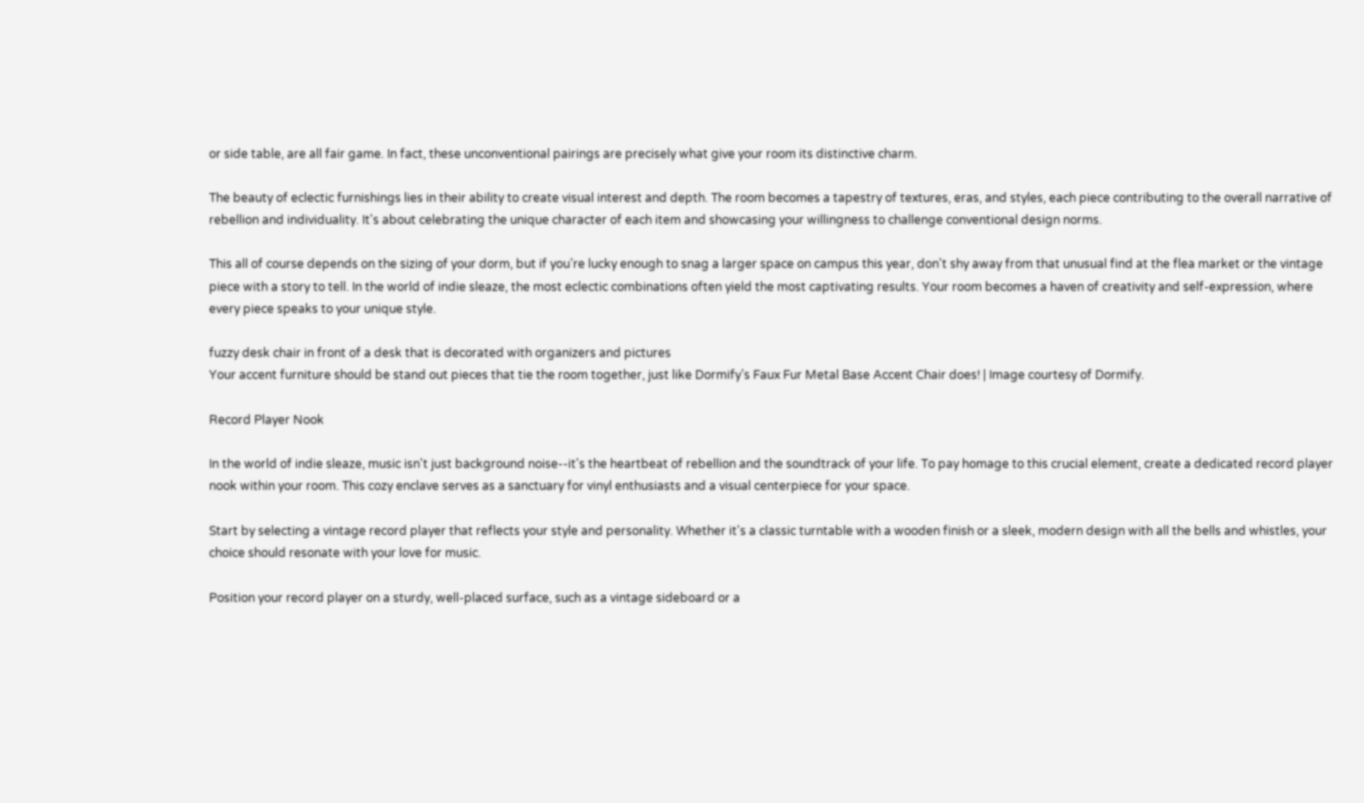or side table, are all fair game. In fact, these unconventional pairings are precisely what give your room its distinctive charm.

The beauty of eclectic furnishings lies in their ability to create visual interest and depth. The room becomes a tapestry of textures, eras, and styles, each piece contributing to the overall narrative of rebellion and individuality. It's about celebrating the unique character of each item and showcasing your willingness to challenge conventional design norms.

This all of course depends on the sizing of your dorm, but if you’re lucky enough to snag a larger space on campus this year, don't shy away from that unusual find at the flea market or the vintage piece with a story to tell. In the world of indie sleaze, the most eclectic combinations often yield the most captivating results. Your room becomes a haven of creativity and self-expression, where every piece speaks to your unique style.

fuzzy desk chair in front of a desk that is decorated with organizers and pictures
Your accent furniture should be stand out pieces that tie the room together, just like Dormify’s Faux Fur Metal Base Accent Chair does! | Image courtesy of Dormify.

Record Player Nook

In the world of indie sleaze, music isn't just background noise--it's the heartbeat of rebellion and the soundtrack of your life. To pay homage to this crucial element, create a dedicated record player nook within your room. This cozy enclave serves as a sanctuary for vinyl enthusiasts and a visual centerpiece for your space.

Start by selecting a vintage record player that reflects your style and personality. Whether it's a classic turntable with a wooden finish or a sleek, modern design with all the bells and whistles, your choice should resonate with your love for music.

Position your record player on a sturdy, well-placed surface, such as a vintage sideboard or a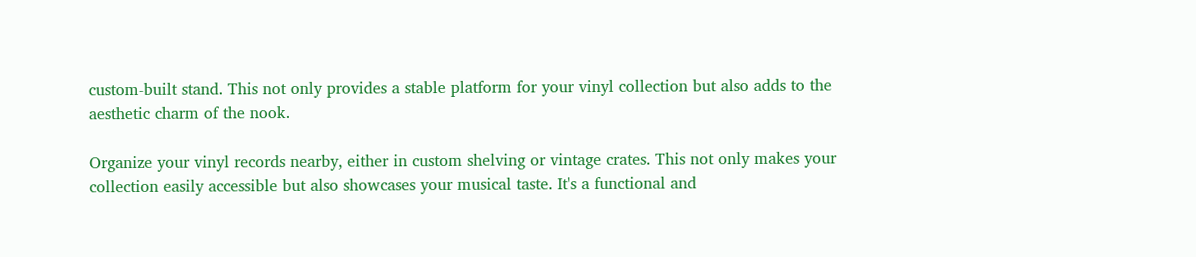custom-built stand. This not only provides a stable platform for your vinyl collection but also adds to the aesthetic charm of the nook.

Organize your vinyl records nearby, either in custom shelving or vintage crates. This not only makes your collection easily accessible but also showcases your musical taste. It's a functional and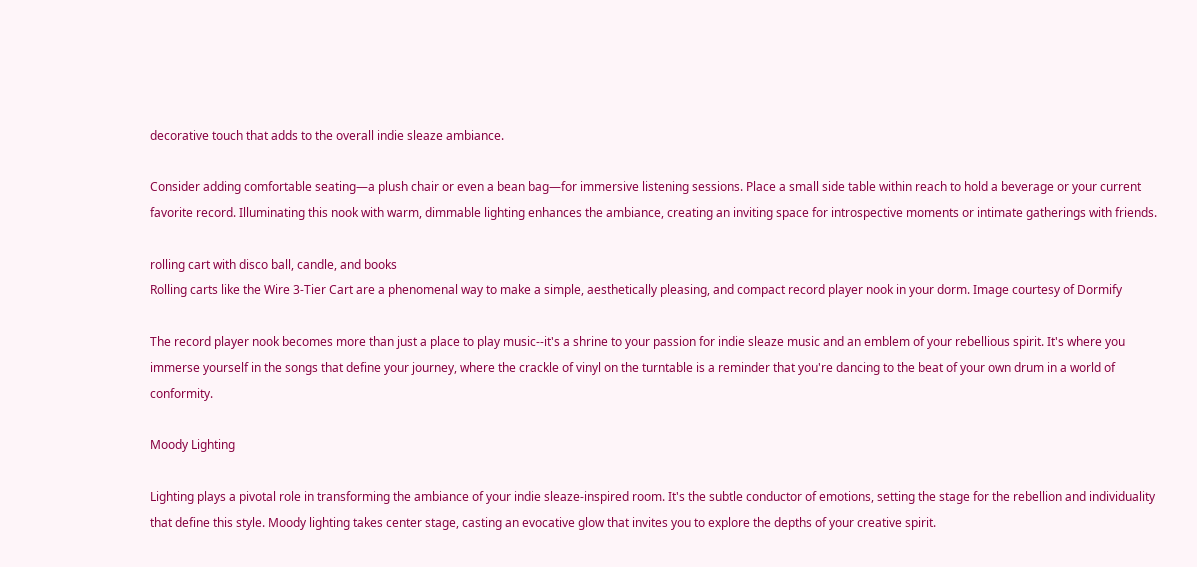decorative touch that adds to the overall indie sleaze ambiance.

Consider adding comfortable seating—a plush chair or even a bean bag—for immersive listening sessions. Place a small side table within reach to hold a beverage or your current favorite record. Illuminating this nook with warm, dimmable lighting enhances the ambiance, creating an inviting space for introspective moments or intimate gatherings with friends.

rolling cart with disco ball, candle, and books
Rolling carts like the Wire 3-Tier Cart are a phenomenal way to make a simple, aesthetically pleasing, and compact record player nook in your dorm. Image courtesy of Dormify

The record player nook becomes more than just a place to play music--it's a shrine to your passion for indie sleaze music and an emblem of your rebellious spirit. It's where you immerse yourself in the songs that define your journey, where the crackle of vinyl on the turntable is a reminder that you're dancing to the beat of your own drum in a world of conformity.

Moody Lighting

Lighting plays a pivotal role in transforming the ambiance of your indie sleaze-inspired room. It's the subtle conductor of emotions, setting the stage for the rebellion and individuality that define this style. Moody lighting takes center stage, casting an evocative glow that invites you to explore the depths of your creative spirit.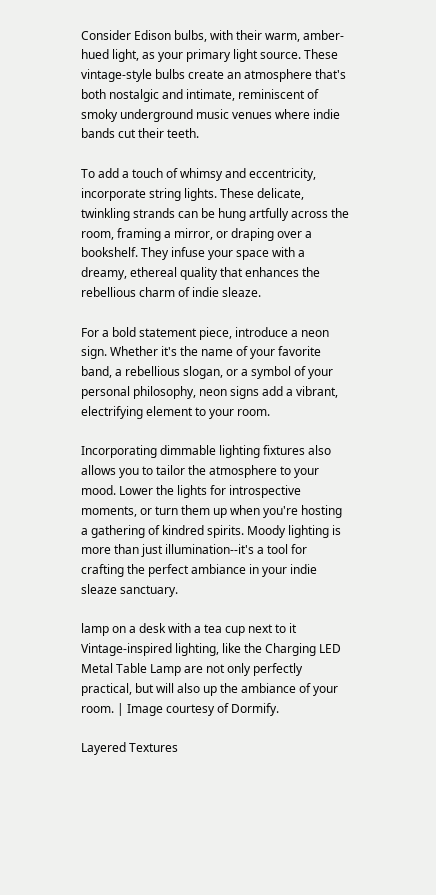Consider Edison bulbs, with their warm, amber-hued light, as your primary light source. These vintage-style bulbs create an atmosphere that's both nostalgic and intimate, reminiscent of smoky underground music venues where indie bands cut their teeth.

To add a touch of whimsy and eccentricity, incorporate string lights. These delicate, twinkling strands can be hung artfully across the room, framing a mirror, or draping over a bookshelf. They infuse your space with a dreamy, ethereal quality that enhances the rebellious charm of indie sleaze.

For a bold statement piece, introduce a neon sign. Whether it's the name of your favorite band, a rebellious slogan, or a symbol of your personal philosophy, neon signs add a vibrant, electrifying element to your room.

Incorporating dimmable lighting fixtures also allows you to tailor the atmosphere to your mood. Lower the lights for introspective moments, or turn them up when you're hosting a gathering of kindred spirits. Moody lighting is more than just illumination--it's a tool for crafting the perfect ambiance in your indie sleaze sanctuary.

lamp on a desk with a tea cup next to it
Vintage-inspired lighting, like the Charging LED Metal Table Lamp are not only perfectly practical, but will also up the ambiance of your room. | Image courtesy of Dormify.

Layered Textures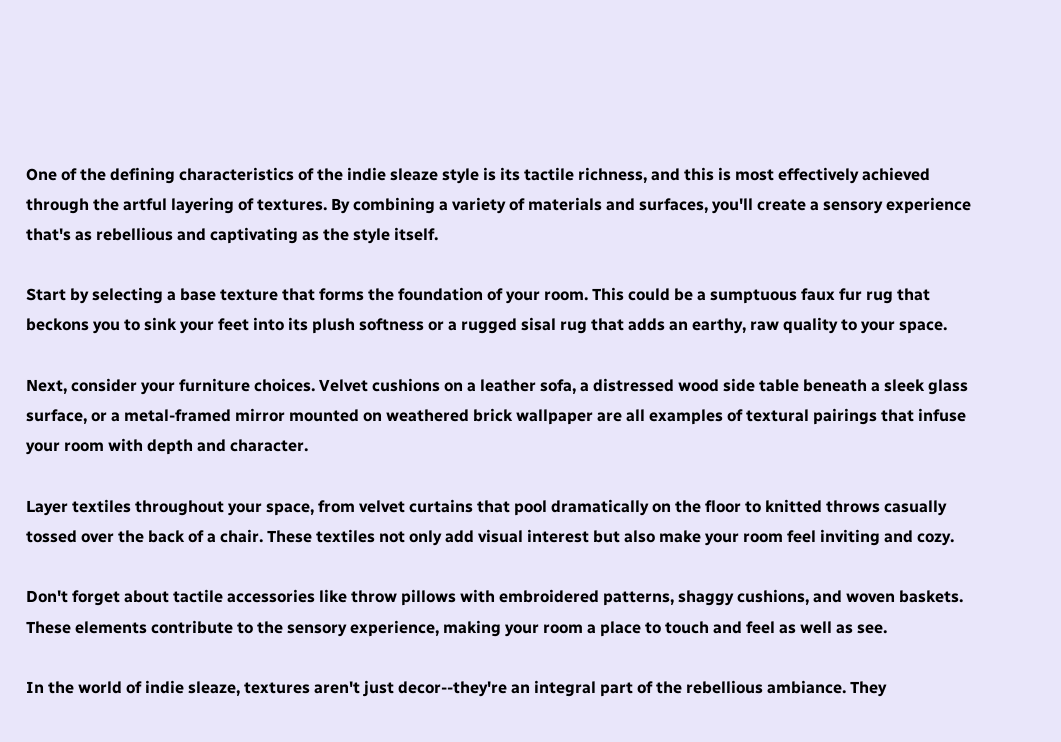One of the defining characteristics of the indie sleaze style is its tactile richness, and this is most effectively achieved through the artful layering of textures. By combining a variety of materials and surfaces, you'll create a sensory experience that's as rebellious and captivating as the style itself.

Start by selecting a base texture that forms the foundation of your room. This could be a sumptuous faux fur rug that beckons you to sink your feet into its plush softness or a rugged sisal rug that adds an earthy, raw quality to your space.

Next, consider your furniture choices. Velvet cushions on a leather sofa, a distressed wood side table beneath a sleek glass surface, or a metal-framed mirror mounted on weathered brick wallpaper are all examples of textural pairings that infuse your room with depth and character.

Layer textiles throughout your space, from velvet curtains that pool dramatically on the floor to knitted throws casually tossed over the back of a chair. These textiles not only add visual interest but also make your room feel inviting and cozy.

Don't forget about tactile accessories like throw pillows with embroidered patterns, shaggy cushions, and woven baskets. These elements contribute to the sensory experience, making your room a place to touch and feel as well as see.

In the world of indie sleaze, textures aren't just decor--they're an integral part of the rebellious ambiance. They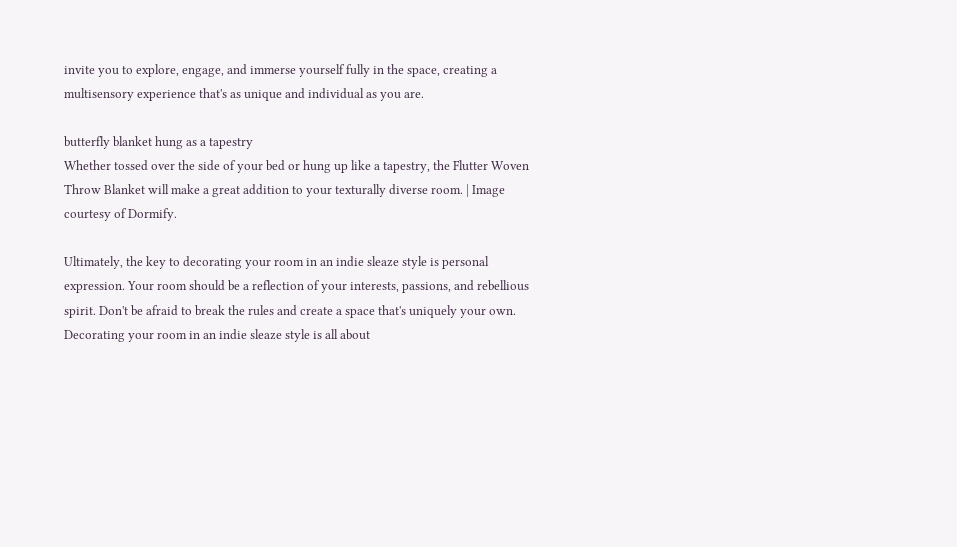invite you to explore, engage, and immerse yourself fully in the space, creating a multisensory experience that's as unique and individual as you are.

butterfly blanket hung as a tapestry
Whether tossed over the side of your bed or hung up like a tapestry, the Flutter Woven Throw Blanket will make a great addition to your texturally diverse room. | Image courtesy of Dormify.

Ultimately, the key to decorating your room in an indie sleaze style is personal expression. Your room should be a reflection of your interests, passions, and rebellious spirit. Don't be afraid to break the rules and create a space that's uniquely your own. Decorating your room in an indie sleaze style is all about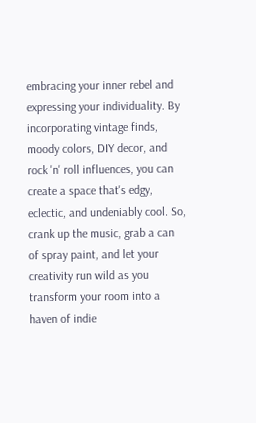embracing your inner rebel and expressing your individuality. By incorporating vintage finds, moody colors, DIY decor, and rock 'n' roll influences, you can create a space that's edgy, eclectic, and undeniably cool. So, crank up the music, grab a can of spray paint, and let your creativity run wild as you transform your room into a haven of indie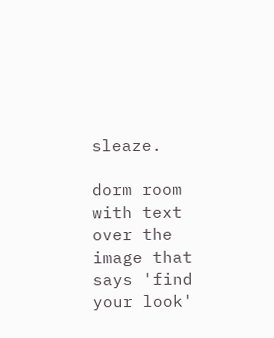sleaze.

dorm room with text over the image that says 'find your look'